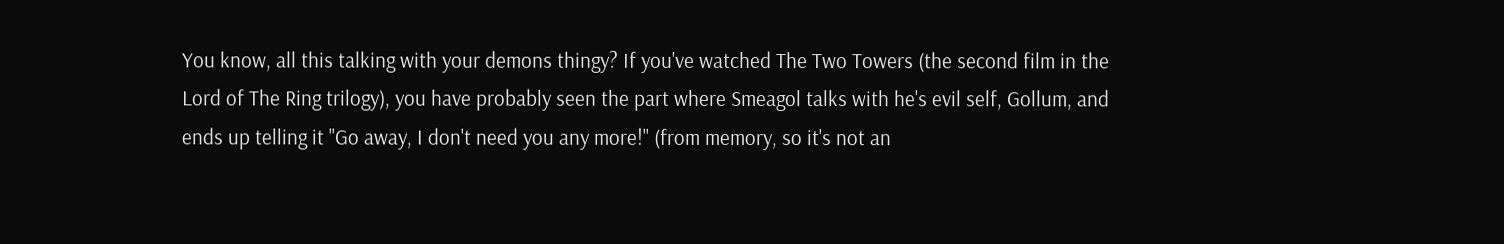You know, all this talking with your demons thingy? If you've watched The Two Towers (the second film in the Lord of The Ring trilogy), you have probably seen the part where Smeagol talks with he's evil self, Gollum, and ends up telling it "Go away, I don't need you any more!" (from memory, so it's not an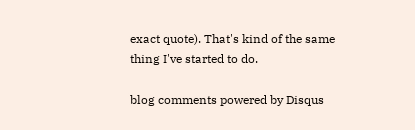exact quote). That's kind of the same thing I've started to do.

blog comments powered by Disqus